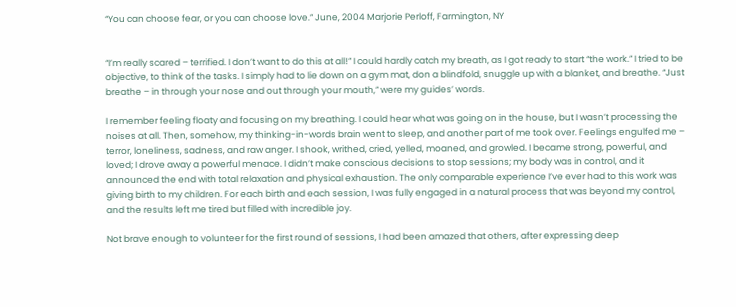“You can choose fear, or you can choose love.” June, 2004 Marjorie Perloff, Farmington, NY


“I’m really scared – terrified. I don’t want to do this at all!” I could hardly catch my breath, as I got ready to start “the work.” I tried to be objective, to think of the tasks. I simply had to lie down on a gym mat, don a blindfold, snuggle up with a blanket, and breathe. “Just breathe – in through your nose and out through your mouth,” were my guides’ words.

I remember feeling floaty and focusing on my breathing. I could hear what was going on in the house, but I wasn’t processing the noises at all. Then, somehow, my thinking-in-words brain went to sleep, and another part of me took over. Feelings engulfed me – terror, loneliness, sadness, and raw anger. I shook, writhed, cried, yelled, moaned, and growled. I became strong, powerful, and loved; I drove away a powerful menace. I didn’t make conscious decisions to stop sessions; my body was in control, and it announced the end with total relaxation and physical exhaustion. The only comparable experience I’ve ever had to this work was giving birth to my children. For each birth and each session, I was fully engaged in a natural process that was beyond my control, and the results left me tired but filled with incredible joy.

Not brave enough to volunteer for the first round of sessions, I had been amazed that others, after expressing deep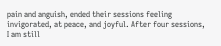pain and anguish, ended their sessions feeling invigorated, at peace, and joyful. After four sessions, I am still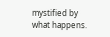mystified by what happens.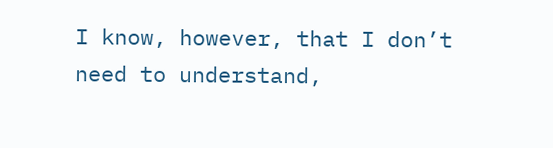I know, however, that I don’t need to understand,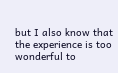but I also know that the experience is too wonderful to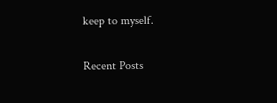keep to myself.

Recent Posts